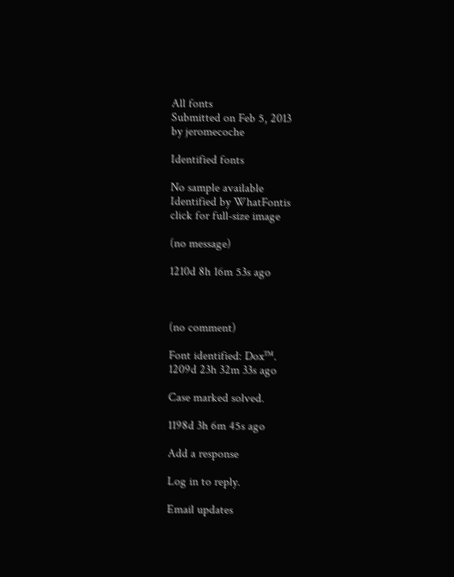All fonts
Submitted on Feb 5, 2013
by jeromecoche

Identified fonts

No sample available
Identified by WhatFontis
click for full-size image

(no message)

1210d 8h 16m 53s ago



(no comment)

Font identified: Dox™.
1209d 23h 32m 33s ago

Case marked solved.

1198d 3h 6m 45s ago

Add a response

Log in to reply.

Email updates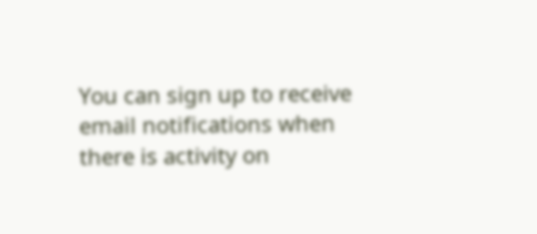You can sign up to receive email notifications when there is activity on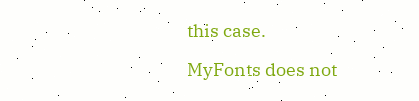this case.

MyFonts does not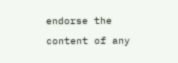endorse the content of any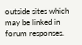outside sites which may be linked in forum responses.